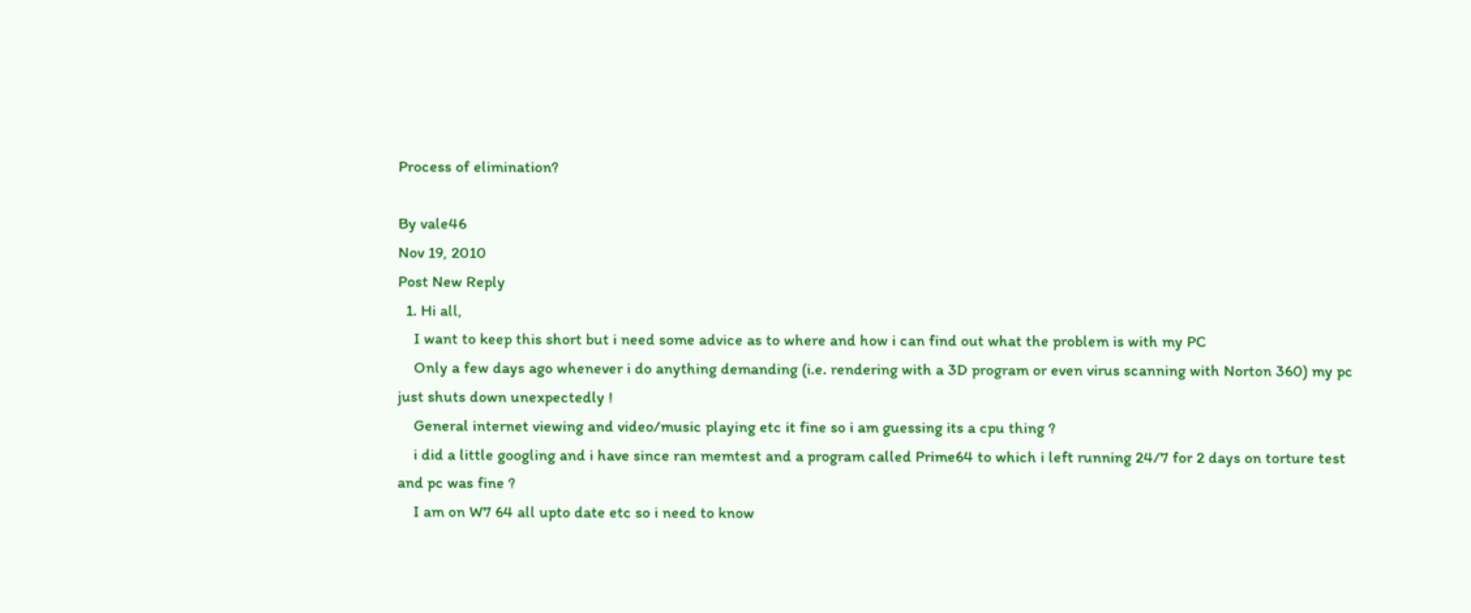Process of elimination?

By vale46
Nov 19, 2010
Post New Reply
  1. Hi all,
    I want to keep this short but i need some advice as to where and how i can find out what the problem is with my PC
    Only a few days ago whenever i do anything demanding (i.e. rendering with a 3D program or even virus scanning with Norton 360) my pc just shuts down unexpectedly !
    General internet viewing and video/music playing etc it fine so i am guessing its a cpu thing ?
    i did a little googling and i have since ran memtest and a program called Prime64 to which i left running 24/7 for 2 days on torture test and pc was fine ?
    I am on W7 64 all upto date etc so i need to know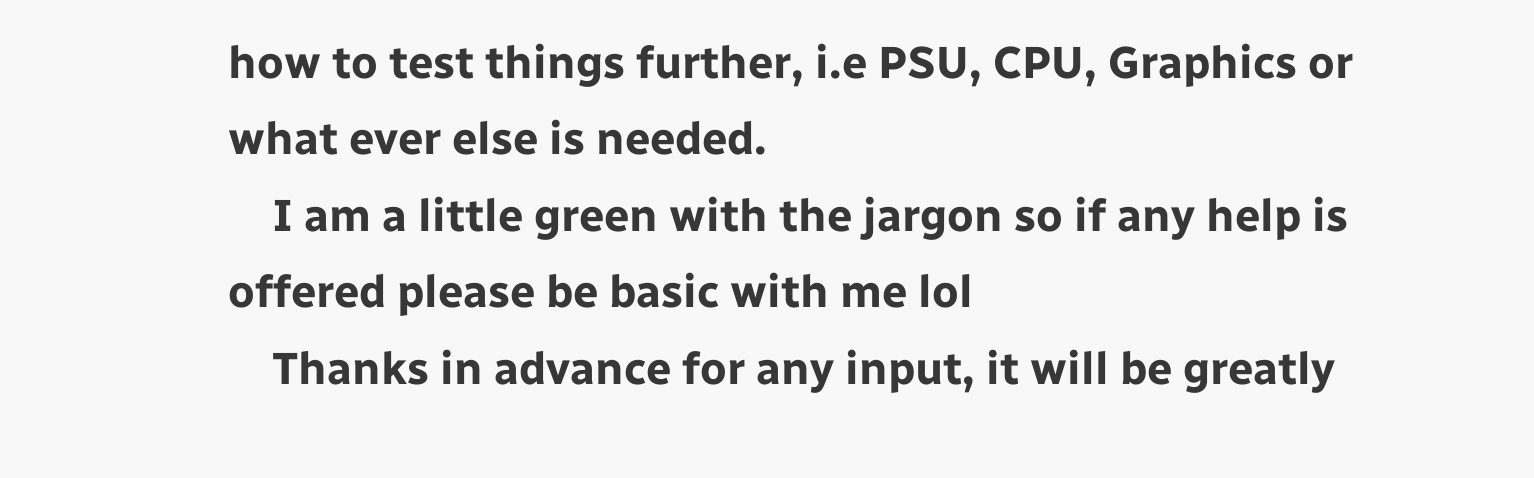how to test things further, i.e PSU, CPU, Graphics or what ever else is needed.
    I am a little green with the jargon so if any help is offered please be basic with me lol
    Thanks in advance for any input, it will be greatly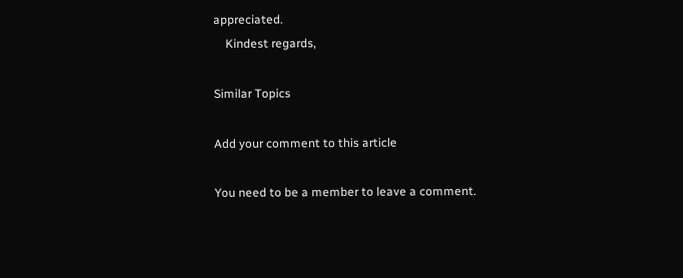appreciated.
    Kindest regards,

Similar Topics

Add your comment to this article

You need to be a member to leave a comment.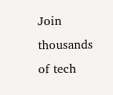Join thousands of tech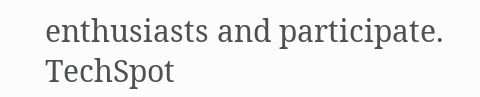enthusiasts and participate.
TechSpot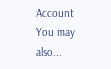Account You may also...